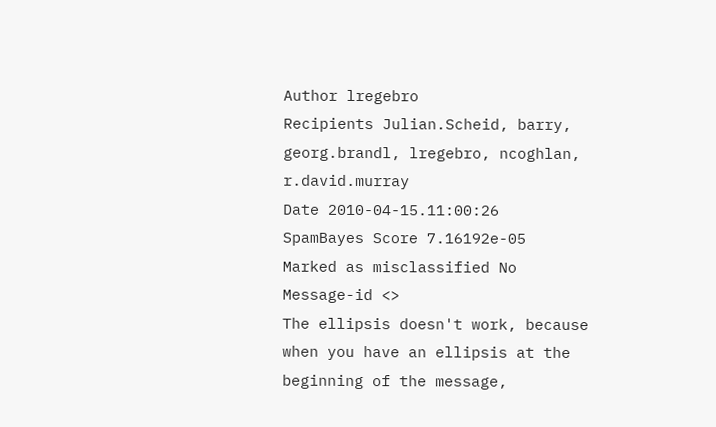Author lregebro
Recipients Julian.Scheid, barry, georg.brandl, lregebro, ncoghlan, r.david.murray
Date 2010-04-15.11:00:26
SpamBayes Score 7.16192e-05
Marked as misclassified No
Message-id <>
The ellipsis doesn't work, because when you have an ellipsis at the beginning of the message,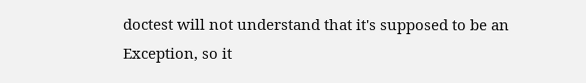doctest will not understand that it's supposed to be an Exception, so it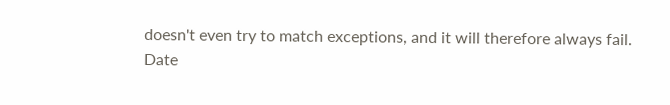doesn't even try to match exceptions, and it will therefore always fail.
Date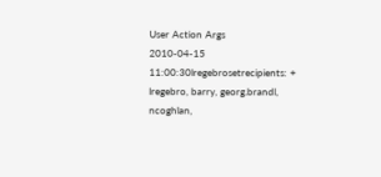User Action Args
2010-04-15 11:00:30lregebrosetrecipients: + lregebro, barry, georg.brandl, ncoghlan,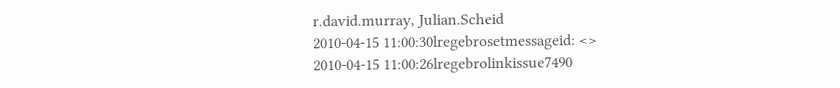r.david.murray, Julian.Scheid
2010-04-15 11:00:30lregebrosetmessageid: <>
2010-04-15 11:00:26lregebrolinkissue7490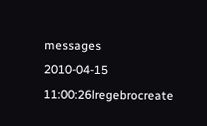messages
2010-04-15 11:00:26lregebrocreate